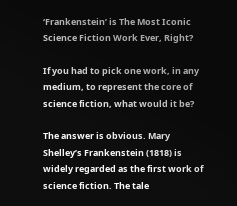‘Frankenstein’ is The Most Iconic Science Fiction Work Ever, Right?

If you had to pick one work, in any medium, to represent the core of science fiction, what would it be?

The answer is obvious. Mary Shelley’s Frankenstein (1818) is widely regarded as the first work of science fiction. The tale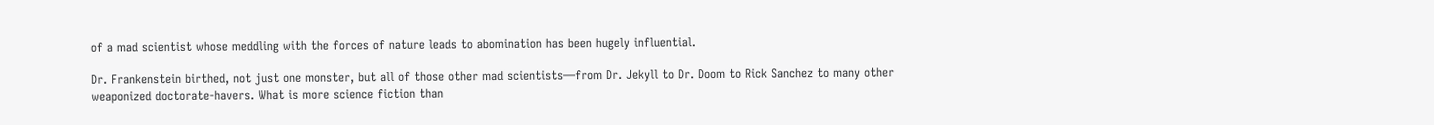of a mad scientist whose meddling with the forces of nature leads to abomination has been hugely influential.

Dr. Frankenstein birthed, not just one monster, but all of those other mad scientists—from Dr. Jekyll to Dr. Doom to Rick Sanchez to many other weaponized doctorate-havers. What is more science fiction than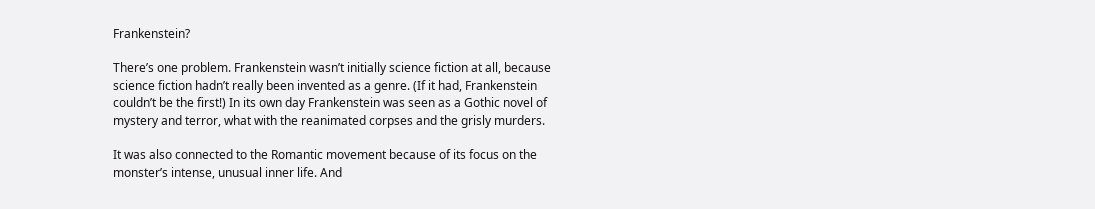Frankenstein?

There’s one problem. Frankenstein wasn’t initially science fiction at all, because science fiction hadn’t really been invented as a genre. (If it had, Frankenstein couldn’t be the first!) In its own day Frankenstein was seen as a Gothic novel of mystery and terror, what with the reanimated corpses and the grisly murders.

It was also connected to the Romantic movement because of its focus on the monster’s intense, unusual inner life. And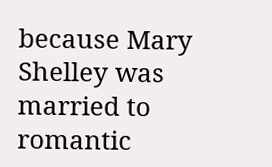because Mary Shelley was married to romantic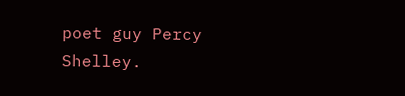poet guy Percy Shelley.